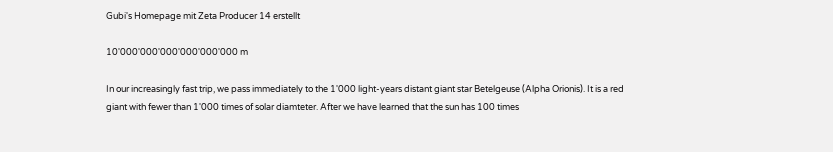Gubi's Homepage mit Zeta Producer 14 erstellt

10'000'000'000'000'000'000 m

In our increasingly fast trip, we pass immediately to the 1'000 light-years distant giant star Betelgeuse (Alpha Orionis). It is a red giant with fewer than 1'000 times of solar diamteter. After we have learned that the sun has 100 times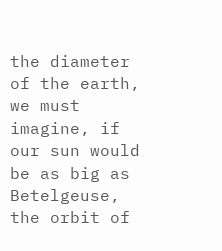the diameter of the earth, we must imagine, if our sun would be as big as Betelgeuse, the orbit of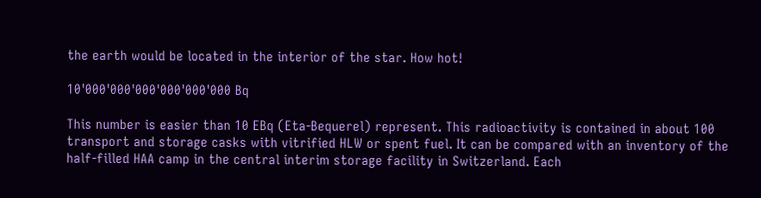the earth would be located in the interior of the star. How hot!

10'000'000'000'000'000'000 Bq

This number is easier than 10 EBq (Eta-Bequerel) represent. This radioactivity is contained in about 100 transport and storage casks with vitrified HLW or spent fuel. It can be compared with an inventory of the half-filled HAA camp in the central interim storage facility in Switzerland. Each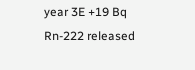year 3E +19 Bq Rn-222 released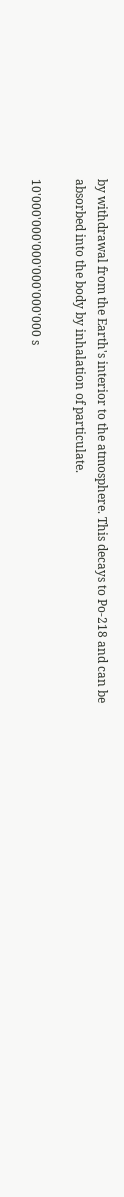by withdrawal from the Earth's interior to the atmosphere. This decays to Po-218 and can be absorbed into the body by inhalation of particulate.

10'000'000'000'000'000'000 s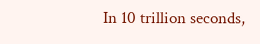In 10 trillion seconds,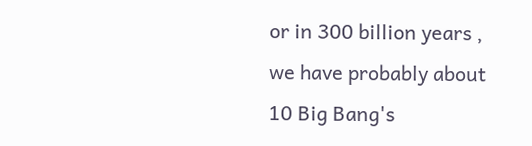or in 300 billion years , we have probably about 10 Big Bang's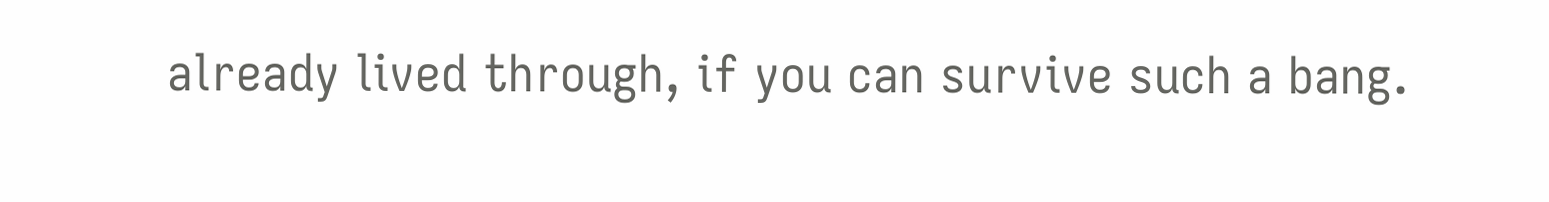already lived through, if you can survive such a bang.